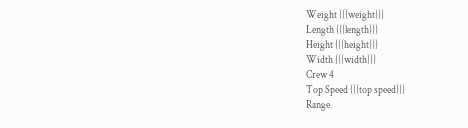Weight {{{weight}}}
Length {{{length}}}
Height {{{height}}}
Width {{{width}}}
Crew 4
Top Speed {{{top speed}}}
Range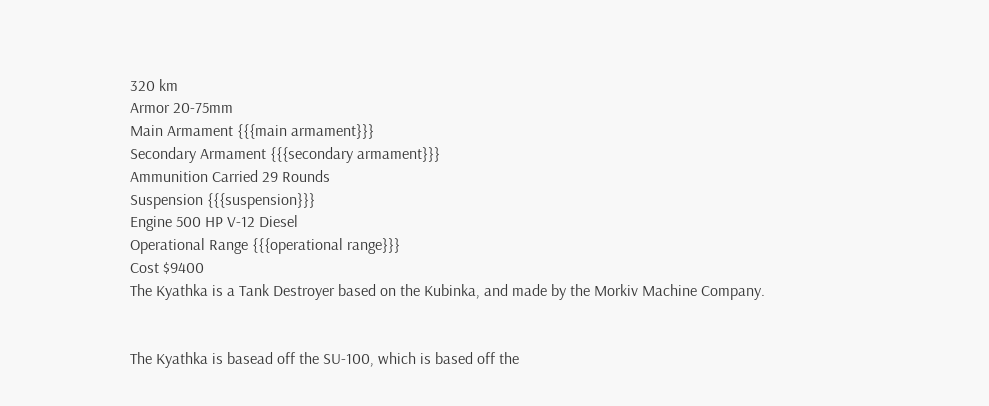320 km
Armor 20-75mm
Main Armament {{{main armament}}}
Secondary Armament {{{secondary armament}}}
Ammunition Carried 29 Rounds
Suspension {{{suspension}}}
Engine 500 HP V-12 Diesel
Operational Range {{{operational range}}}
Cost $9400
The Kyathka is a Tank Destroyer based on the Kubinka, and made by the Morkiv Machine Company.


The Kyathka is basead off the SU-100, which is based off the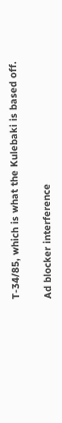T-34/85, which is what the Kulebaki is based off.

Ad blocker interference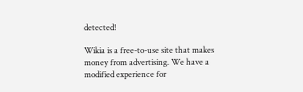detected!

Wikia is a free-to-use site that makes money from advertising. We have a modified experience for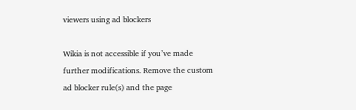viewers using ad blockers

Wikia is not accessible if you’ve made further modifications. Remove the custom ad blocker rule(s) and the page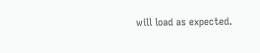will load as expected.